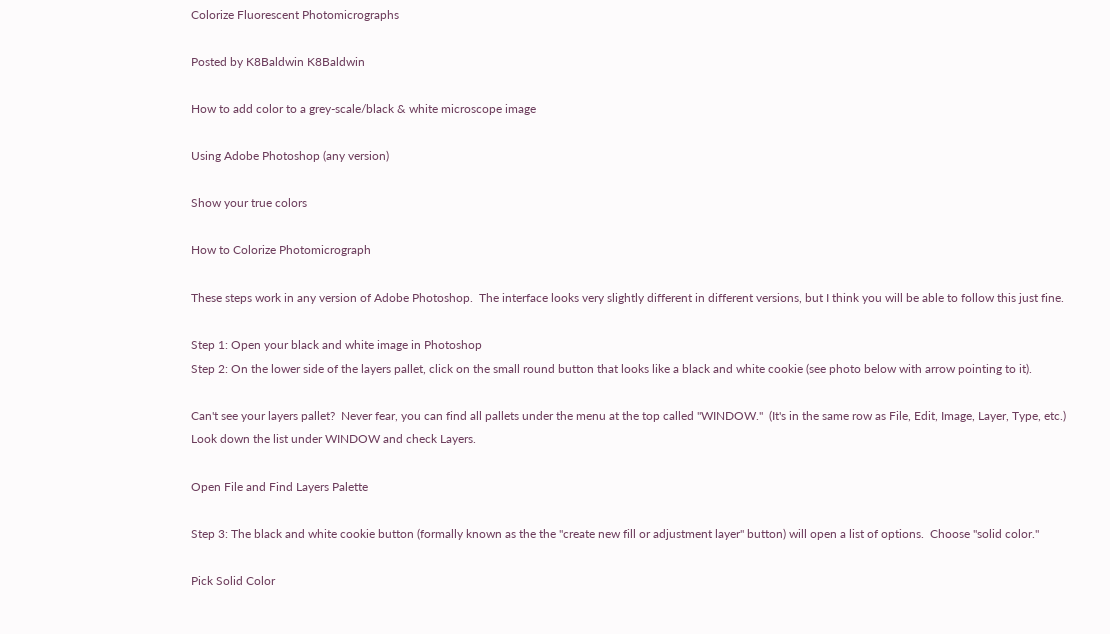Colorize Fluorescent Photomicrographs

Posted by K8Baldwin K8Baldwin

How to add color to a grey-scale/black & white microscope image

Using Adobe Photoshop (any version)

Show your true colors

How to Colorize Photomicrograph

These steps work in any version of Adobe Photoshop.  The interface looks very slightly different in different versions, but I think you will be able to follow this just fine.

Step 1: Open your black and white image in Photoshop
Step 2: On the lower side of the layers pallet, click on the small round button that looks like a black and white cookie (see photo below with arrow pointing to it).

Can't see your layers pallet?  Never fear, you can find all pallets under the menu at the top called "WINDOW."  (It's in the same row as File, Edit, Image, Layer, Type, etc.)  Look down the list under WINDOW and check Layers.

Open File and Find Layers Palette

Step 3: The black and white cookie button (formally known as the the "create new fill or adjustment layer" button) will open a list of options.  Choose "solid color."

Pick Solid Color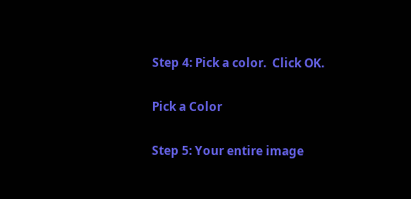Step 4: Pick a color.  Click OK.

Pick a Color

Step 5: Your entire image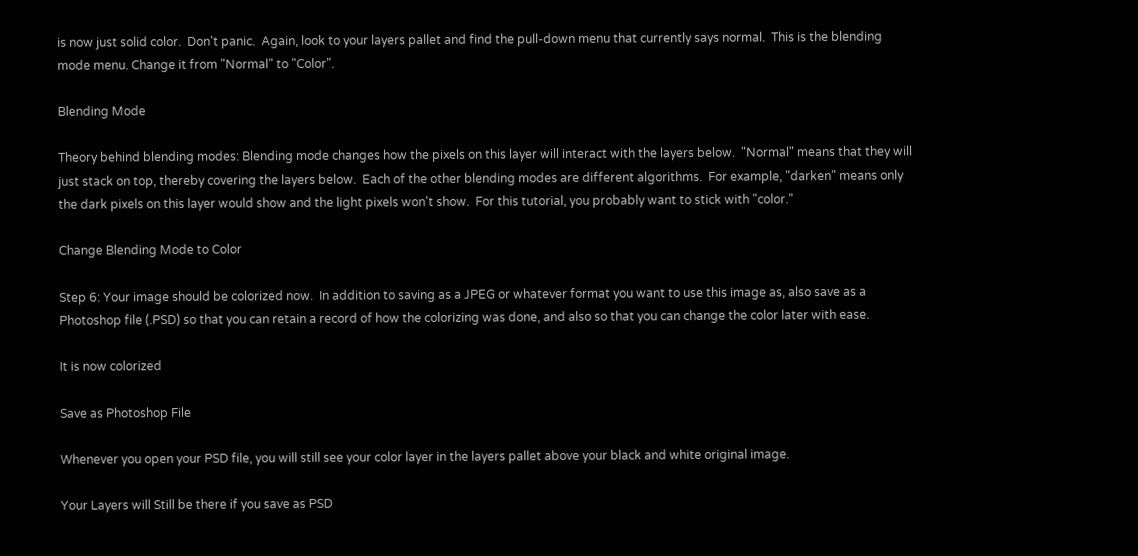is now just solid color.  Don't panic.  Again, look to your layers pallet and find the pull-down menu that currently says normal.  This is the blending mode menu. Change it from "Normal" to "Color".

Blending Mode

Theory behind blending modes: Blending mode changes how the pixels on this layer will interact with the layers below.  "Normal" means that they will just stack on top, thereby covering the layers below.  Each of the other blending modes are different algorithms.  For example, "darken" means only the dark pixels on this layer would show and the light pixels won't show.  For this tutorial, you probably want to stick with "color."

Change Blending Mode to Color

Step 6: Your image should be colorized now.  In addition to saving as a JPEG or whatever format you want to use this image as, also save as a Photoshop file (.PSD) so that you can retain a record of how the colorizing was done, and also so that you can change the color later with ease.

It is now colorized

Save as Photoshop File

Whenever you open your PSD file, you will still see your color layer in the layers pallet above your black and white original image.

Your Layers will Still be there if you save as PSD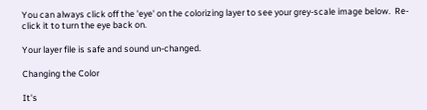You can always click off the 'eye' on the colorizing layer to see your grey-scale image below.  Re-click it to turn the eye back on.

Your layer file is safe and sound un-changed.

Changing the Color

It's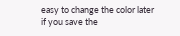easy to change the color later if you save the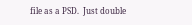file as a PSD.  Just double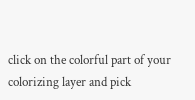click on the colorful part of your colorizing layer and pick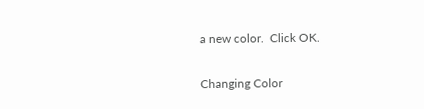a new color.  Click OK.

Changing Color